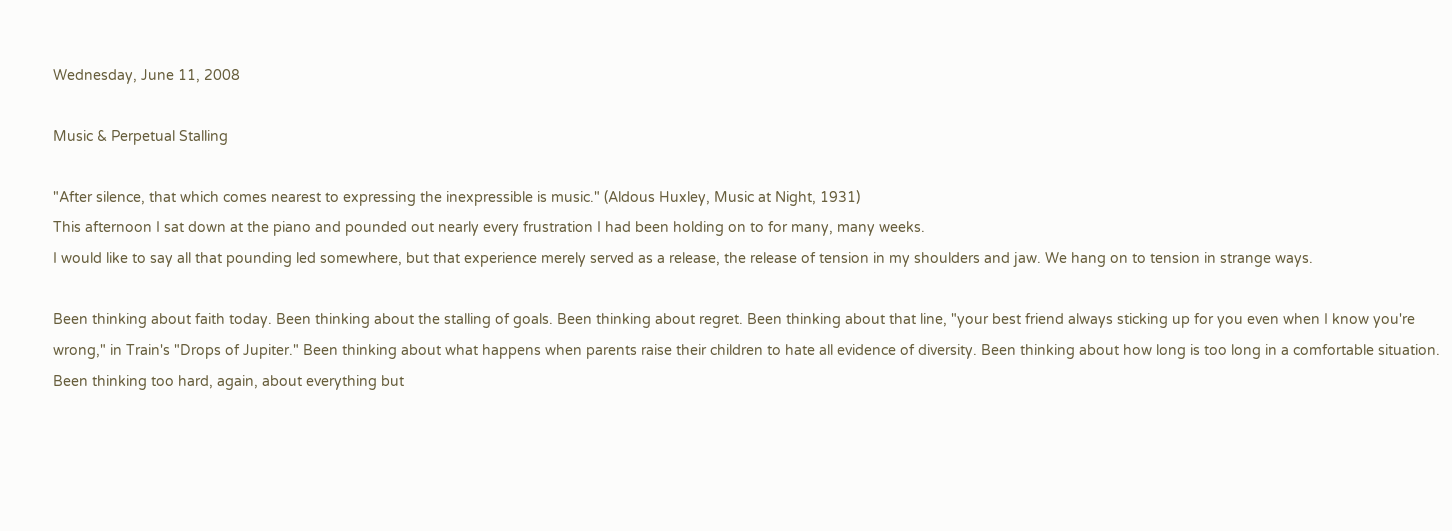Wednesday, June 11, 2008

Music & Perpetual Stalling

"After silence, that which comes nearest to expressing the inexpressible is music." (Aldous Huxley, Music at Night, 1931)
This afternoon I sat down at the piano and pounded out nearly every frustration I had been holding on to for many, many weeks.
I would like to say all that pounding led somewhere, but that experience merely served as a release, the release of tension in my shoulders and jaw. We hang on to tension in strange ways.

Been thinking about faith today. Been thinking about the stalling of goals. Been thinking about regret. Been thinking about that line, "your best friend always sticking up for you even when I know you're wrong," in Train's "Drops of Jupiter." Been thinking about what happens when parents raise their children to hate all evidence of diversity. Been thinking about how long is too long in a comfortable situation. Been thinking too hard, again, about everything but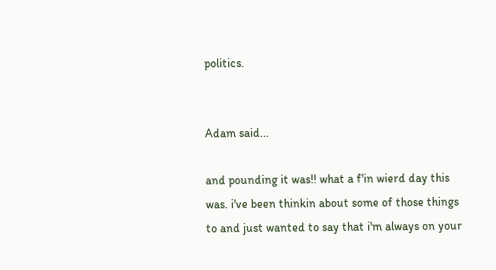politics.


Adam said...

and pounding it was!! what a f'in wierd day this was. i've been thinkin about some of those things to and just wanted to say that i'm always on your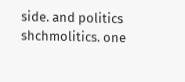side. and politics shchmolitics. one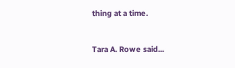thing at a time.

Tara A. Rowe said...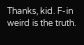Thanks, kid. F-in weird is the truth.